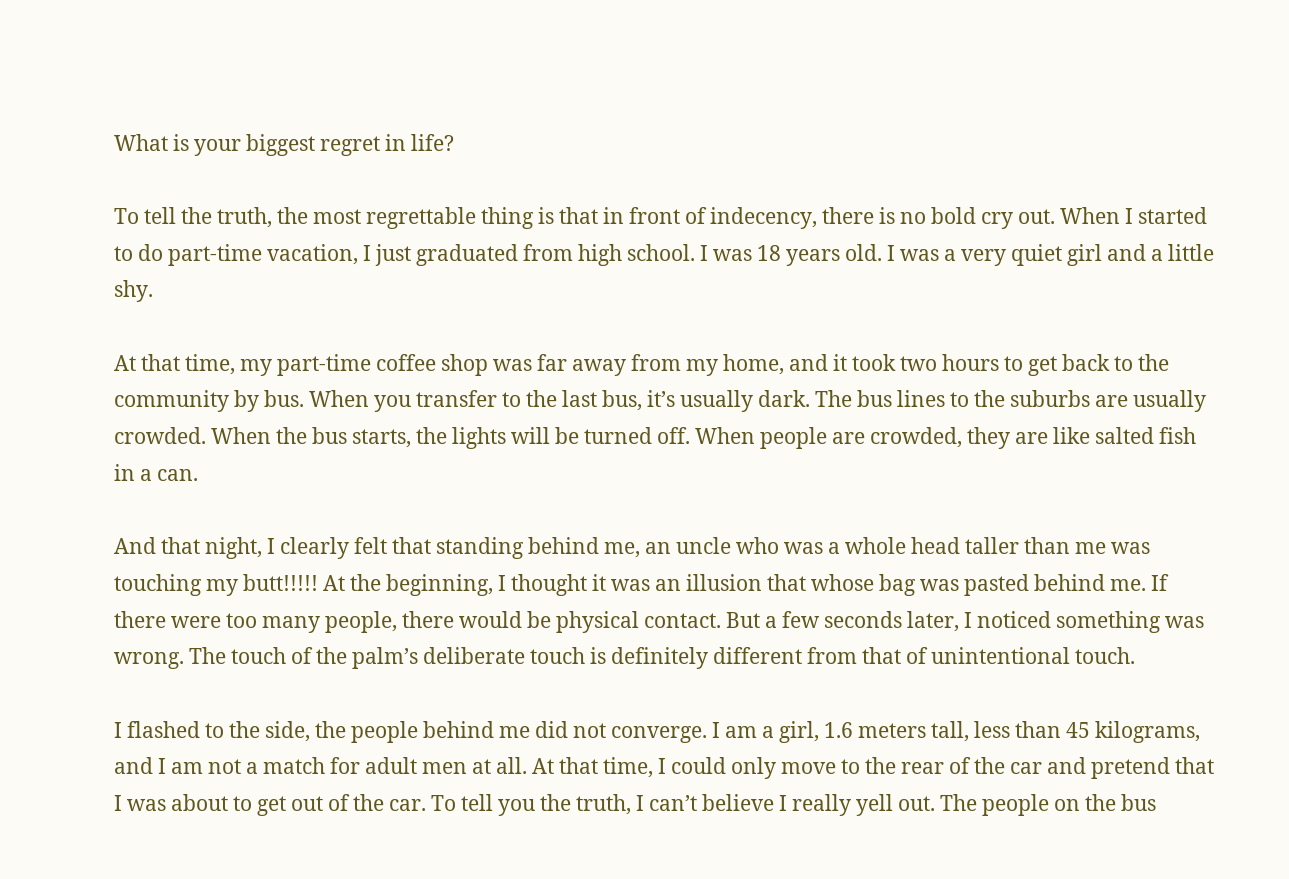What is your biggest regret in life?

To tell the truth, the most regrettable thing is that in front of indecency, there is no bold cry out. When I started to do part-time vacation, I just graduated from high school. I was 18 years old. I was a very quiet girl and a little shy.

At that time, my part-time coffee shop was far away from my home, and it took two hours to get back to the community by bus. When you transfer to the last bus, it’s usually dark. The bus lines to the suburbs are usually crowded. When the bus starts, the lights will be turned off. When people are crowded, they are like salted fish in a can.

And that night, I clearly felt that standing behind me, an uncle who was a whole head taller than me was touching my butt!!!!! At the beginning, I thought it was an illusion that whose bag was pasted behind me. If there were too many people, there would be physical contact. But a few seconds later, I noticed something was wrong. The touch of the palm’s deliberate touch is definitely different from that of unintentional touch.

I flashed to the side, the people behind me did not converge. I am a girl, 1.6 meters tall, less than 45 kilograms, and I am not a match for adult men at all. At that time, I could only move to the rear of the car and pretend that I was about to get out of the car. To tell you the truth, I can’t believe I really yell out. The people on the bus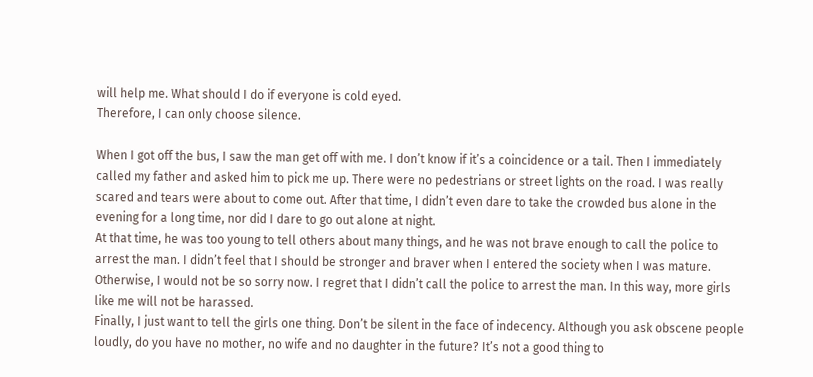will help me. What should I do if everyone is cold eyed.
Therefore, I can only choose silence.

When I got off the bus, I saw the man get off with me. I don’t know if it’s a coincidence or a tail. Then I immediately called my father and asked him to pick me up. There were no pedestrians or street lights on the road. I was really scared and tears were about to come out. After that time, I didn’t even dare to take the crowded bus alone in the evening for a long time, nor did I dare to go out alone at night.
At that time, he was too young to tell others about many things, and he was not brave enough to call the police to arrest the man. I didn’t feel that I should be stronger and braver when I entered the society when I was mature. Otherwise, I would not be so sorry now. I regret that I didn’t call the police to arrest the man. In this way, more girls like me will not be harassed.
Finally, I just want to tell the girls one thing. Don’t be silent in the face of indecency. Although you ask obscene people loudly, do you have no mother, no wife and no daughter in the future? It’s not a good thing to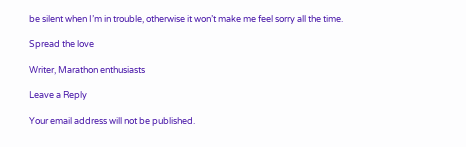be silent when I’m in trouble, otherwise it won’t make me feel sorry all the time.

Spread the love

Writer, Marathon enthusiasts

Leave a Reply

Your email address will not be published.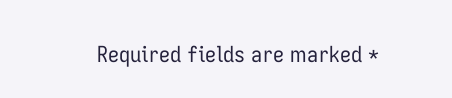Required fields are marked *